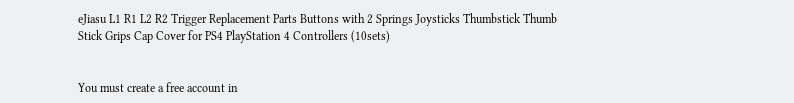eJiasu L1 R1 L2 R2 Trigger Replacement Parts Buttons with 2 Springs Joysticks Thumbstick Thumb Stick Grips Cap Cover for PS4 PlayStation 4 Controllers (10sets)


You must create a free account in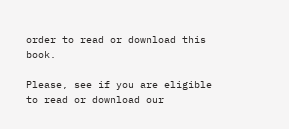order to read or download this book.

Please, see if you are eligible to read or download our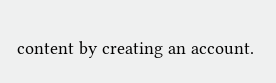content by creating an account.